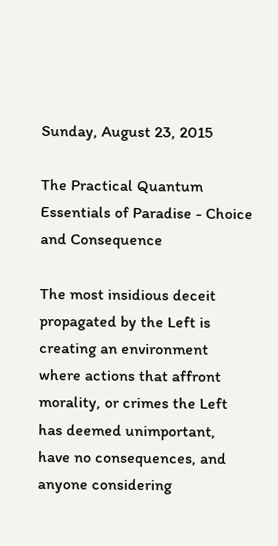Sunday, August 23, 2015

The Practical Quantum Essentials of Paradise - Choice and Consequence

The most insidious deceit propagated by the Left is creating an environment where actions that affront morality, or crimes the Left has deemed unimportant, have no consequences, and anyone considering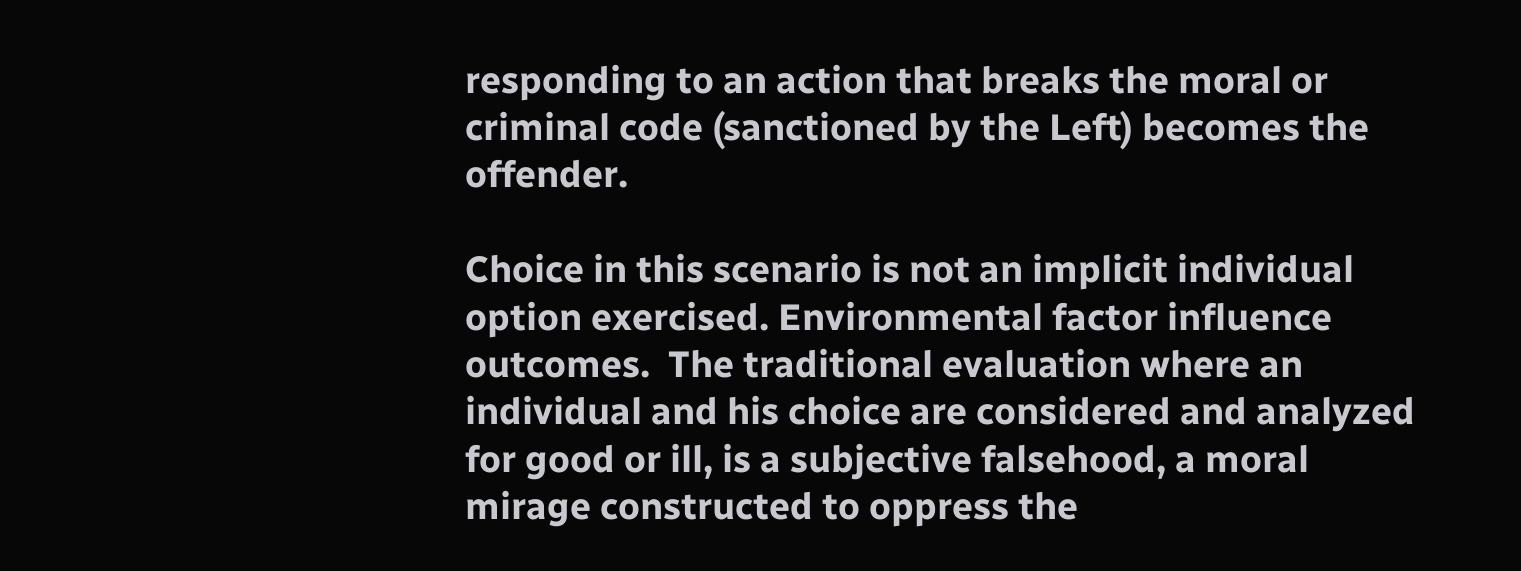responding to an action that breaks the moral or criminal code (sanctioned by the Left) becomes the offender.

Choice in this scenario is not an implicit individual option exercised. Environmental factor influence outcomes.  The traditional evaluation where an individual and his choice are considered and analyzed for good or ill, is a subjective falsehood, a moral mirage constructed to oppress the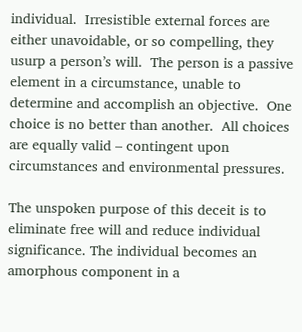individual.  Irresistible external forces are either unavoidable, or so compelling, they usurp a person’s will.  The person is a passive element in a circumstance, unable to determine and accomplish an objective.  One choice is no better than another.  All choices are equally valid – contingent upon circumstances and environmental pressures.

The unspoken purpose of this deceit is to eliminate free will and reduce individual significance. The individual becomes an amorphous component in a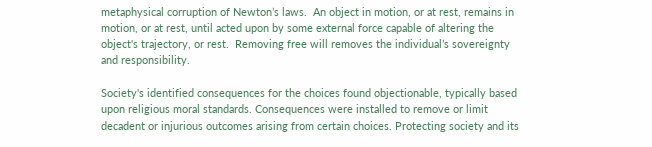metaphysical corruption of Newton’s laws.  An object in motion, or at rest, remains in motion, or at rest, until acted upon by some external force capable of altering the object's trajectory, or rest.  Removing free will removes the individual’s sovereignty and responsibility.

Society's identified consequences for the choices found objectionable, typically based upon religious moral standards. Consequences were installed to remove or limit decadent or injurious outcomes arising from certain choices. Protecting society and its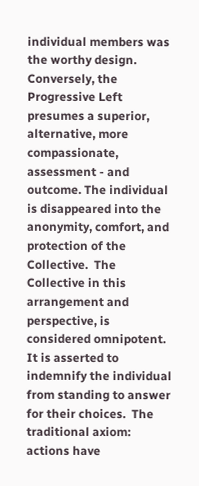individual members was the worthy design.  Conversely, the Progressive Left presumes a superior, alternative, more compassionate, assessment - and outcome. The individual is disappeared into the anonymity, comfort, and protection of the Collective.  The Collective in this arrangement and perspective, is considered omnipotent. It is asserted to indemnify the individual from standing to answer for their choices.  The traditional axiom: actions have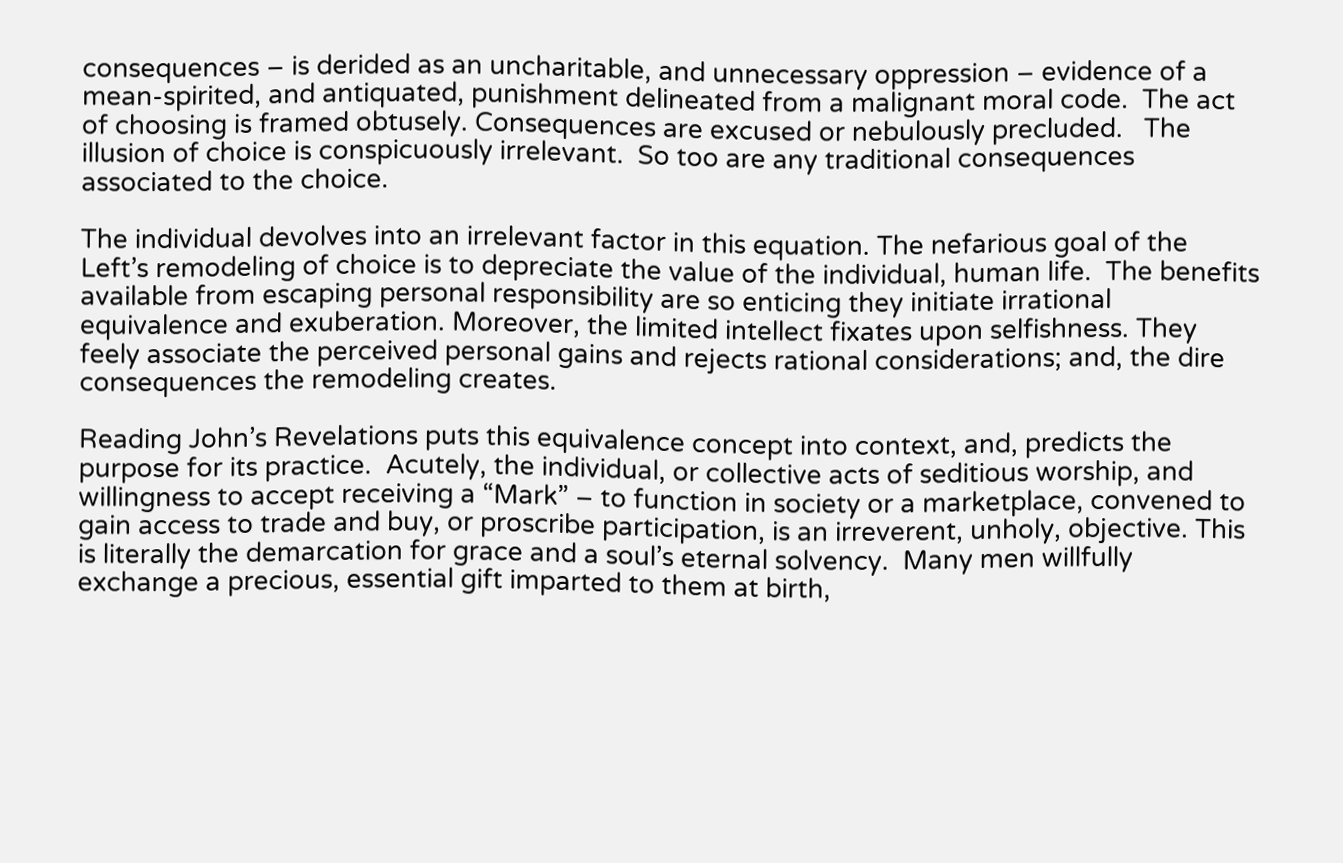consequences – is derided as an uncharitable, and unnecessary oppression – evidence of a mean-spirited, and antiquated, punishment delineated from a malignant moral code.  The act of choosing is framed obtusely. Consequences are excused or nebulously precluded.   The illusion of choice is conspicuously irrelevant.  So too are any traditional consequences associated to the choice.

The individual devolves into an irrelevant factor in this equation. The nefarious goal of the Left’s remodeling of choice is to depreciate the value of the individual, human life.  The benefits available from escaping personal responsibility are so enticing they initiate irrational equivalence and exuberation. Moreover, the limited intellect fixates upon selfishness. They feely associate the perceived personal gains and rejects rational considerations; and, the dire consequences the remodeling creates.

Reading John’s Revelations puts this equivalence concept into context, and, predicts the purpose for its practice.  Acutely, the individual, or collective acts of seditious worship, and willingness to accept receiving a “Mark” – to function in society or a marketplace, convened to gain access to trade and buy, or proscribe participation, is an irreverent, unholy, objective. This is literally the demarcation for grace and a soul’s eternal solvency.  Many men willfully exchange a precious, essential gift imparted to them at birth,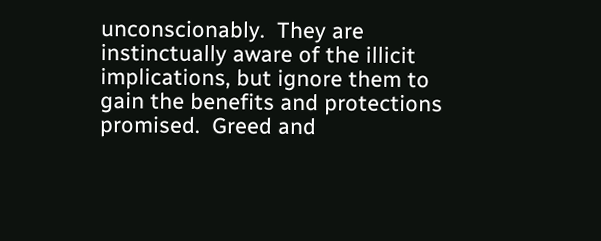unconscionably.  They are instinctually aware of the illicit implications, but ignore them to gain the benefits and protections promised.  Greed and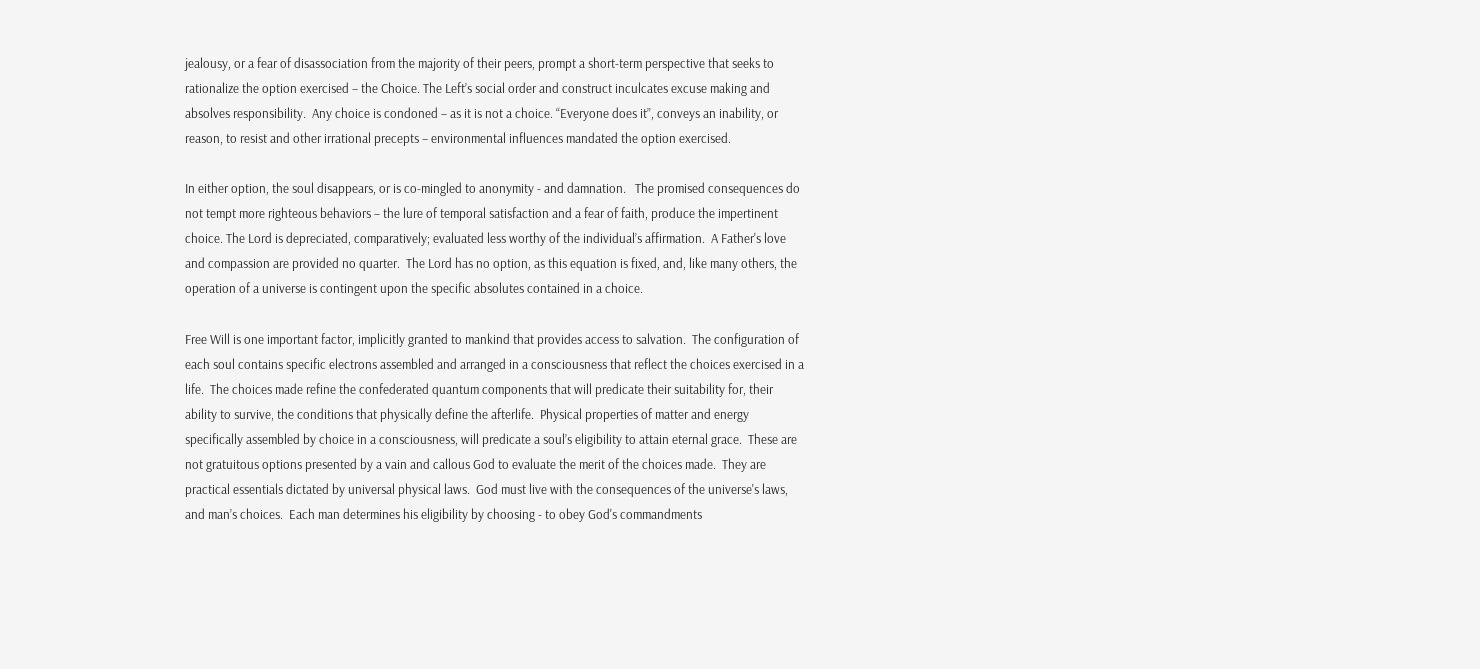jealousy, or a fear of disassociation from the majority of their peers, prompt a short-term perspective that seeks to rationalize the option exercised – the Choice. The Left’s social order and construct inculcates excuse making and absolves responsibility.  Any choice is condoned – as it is not a choice. “Everyone does it”, conveys an inability, or reason, to resist and other irrational precepts – environmental influences mandated the option exercised.

In either option, the soul disappears, or is co-mingled to anonymity - and damnation.   The promised consequences do not tempt more righteous behaviors – the lure of temporal satisfaction and a fear of faith, produce the impertinent choice. The Lord is depreciated, comparatively; evaluated less worthy of the individual’s affirmation.  A Father's love and compassion are provided no quarter.  The Lord has no option, as this equation is fixed, and, like many others, the operation of a universe is contingent upon the specific absolutes contained in a choice.

Free Will is one important factor, implicitly granted to mankind that provides access to salvation.  The configuration of each soul contains specific electrons assembled and arranged in a consciousness that reflect the choices exercised in a life.  The choices made refine the confederated quantum components that will predicate their suitability for, their ability to survive, the conditions that physically define the afterlife.  Physical properties of matter and energy specifically assembled by choice in a consciousness, will predicate a soul’s eligibility to attain eternal grace.  These are not gratuitous options presented by a vain and callous God to evaluate the merit of the choices made.  They are practical essentials dictated by universal physical laws.  God must live with the consequences of the universe's laws, and man’s choices.  Each man determines his eligibility by choosing - to obey God's commandments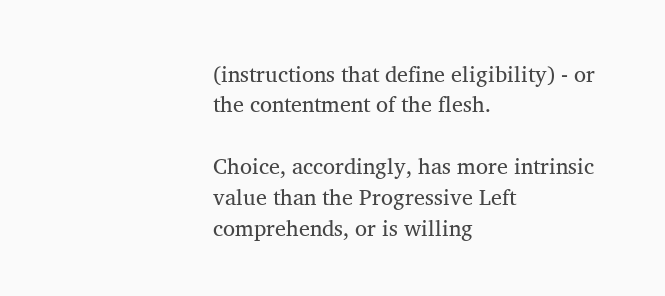(instructions that define eligibility) - or the contentment of the flesh.

Choice, accordingly, has more intrinsic value than the Progressive Left comprehends, or is willing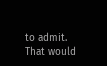to admit.  That would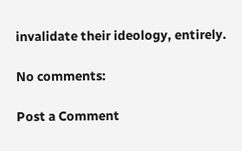invalidate their ideology, entirely.

No comments:

Post a Comment